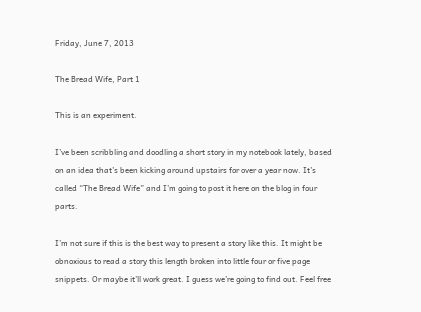Friday, June 7, 2013

The Bread Wife, Part 1

This is an experiment.

I’ve been scribbling and doodling a short story in my notebook lately, based on an idea that’s been kicking around upstairs for over a year now. It’s called “The Bread Wife” and I’m going to post it here on the blog in four parts.

I’m not sure if this is the best way to present a story like this. It might be obnoxious to read a story this length broken into little four or five page snippets. Or maybe it’ll work great. I guess we’re going to find out. Feel free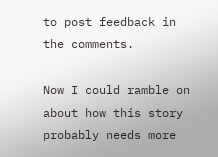to post feedback in the comments.

Now I could ramble on about how this story probably needs more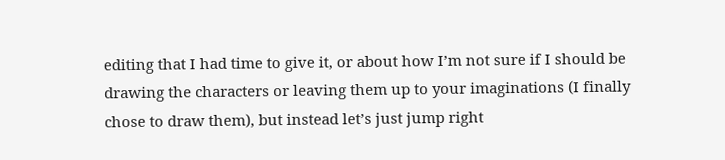editing that I had time to give it, or about how I’m not sure if I should be drawing the characters or leaving them up to your imaginations (I finally chose to draw them), but instead let’s just jump right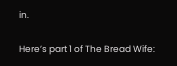in.

Here’s part 1 of The Bread Wife: